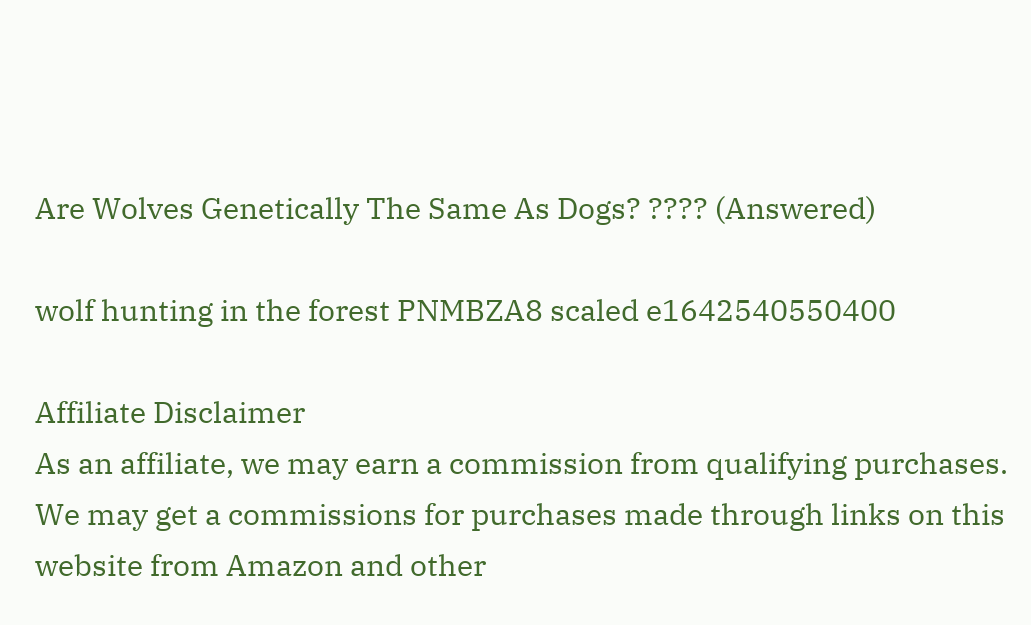Are Wolves Genetically The Same As Dogs? ???? (Answered)

wolf hunting in the forest PNMBZA8 scaled e1642540550400

Affiliate Disclaimer
As an affiliate, we may earn a commission from qualifying purchases.
We may get a commissions for purchases made through links on this website from Amazon and other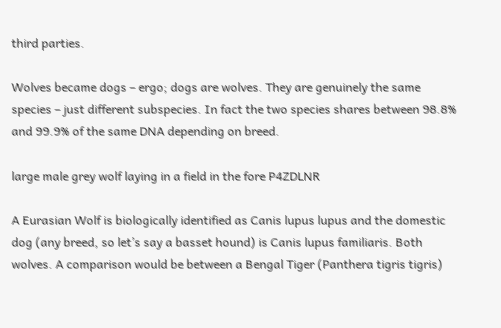third parties.

Wolves became dogs – ergo; dogs are wolves. They are genuinely the same species – just different subspecies. In fact the two species shares between 98.8% and 99.9% of the same DNA depending on breed.

large male grey wolf laying in a field in the fore P4ZDLNR

A Eurasian Wolf is biologically identified as Canis lupus lupus and the domestic dog (any breed, so let’s say a basset hound) is Canis lupus familiaris. Both wolves. A comparison would be between a Bengal Tiger (Panthera tigris tigris)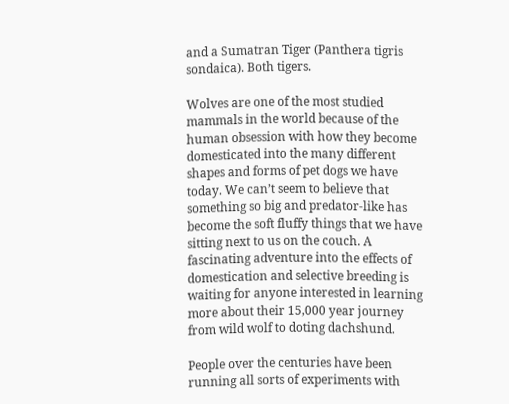and a Sumatran Tiger (Panthera tigris sondaica). Both tigers.

Wolves are one of the most studied mammals in the world because of the human obsession with how they become domesticated into the many different shapes and forms of pet dogs we have today. We can’t seem to believe that something so big and predator-like has become the soft fluffy things that we have sitting next to us on the couch. A fascinating adventure into the effects of domestication and selective breeding is waiting for anyone interested in learning more about their 15,000 year journey from wild wolf to doting dachshund.

People over the centuries have been running all sorts of experiments with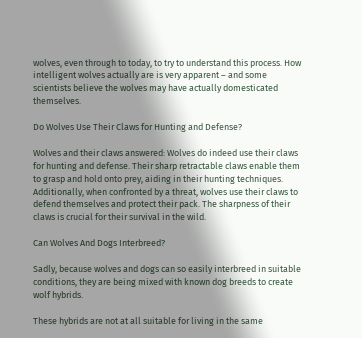wolves, even through to today, to try to understand this process. How intelligent wolves actually are is very apparent – and some scientists believe the wolves may have actually domesticated themselves.

Do Wolves Use Their Claws for Hunting and Defense?

Wolves and their claws answered: Wolves do indeed use their claws for hunting and defense. Their sharp retractable claws enable them to grasp and hold onto prey, aiding in their hunting techniques. Additionally, when confronted by a threat, wolves use their claws to defend themselves and protect their pack. The sharpness of their claws is crucial for their survival in the wild.

Can Wolves And Dogs Interbreed?

Sadly, because wolves and dogs can so easily interbreed in suitable conditions, they are being mixed with known dog breeds to create wolf hybrids.

These hybrids are not at all suitable for living in the same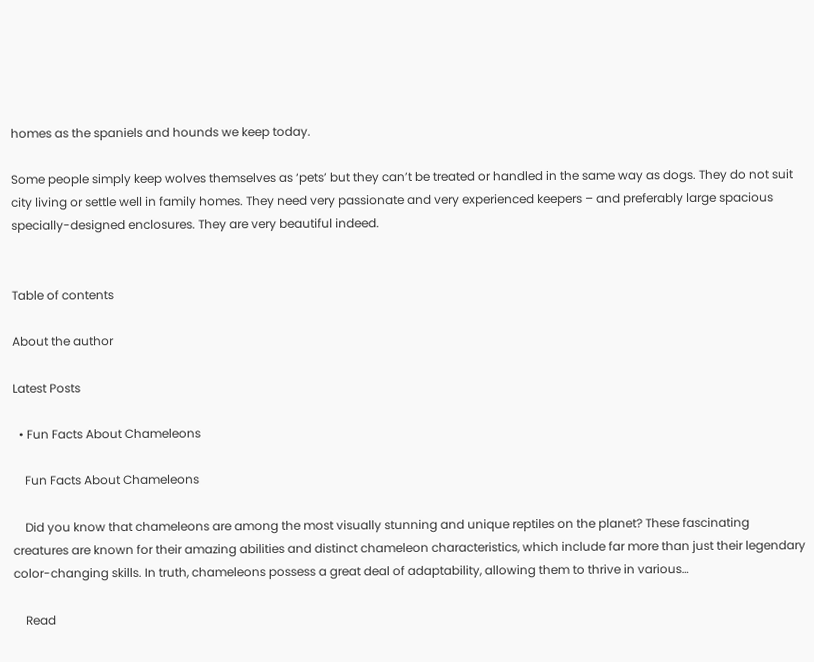homes as the spaniels and hounds we keep today.

Some people simply keep wolves themselves as ‘pets’ but they can’t be treated or handled in the same way as dogs. They do not suit city living or settle well in family homes. They need very passionate and very experienced keepers – and preferably large spacious specially-designed enclosures. They are very beautiful indeed.


Table of contents

About the author

Latest Posts

  • Fun Facts About Chameleons

    Fun Facts About Chameleons

    Did you know that chameleons are among the most visually stunning and unique reptiles on the planet? These fascinating creatures are known for their amazing abilities and distinct chameleon characteristics, which include far more than just their legendary color-changing skills. In truth, chameleons possess a great deal of adaptability, allowing them to thrive in various…

    Read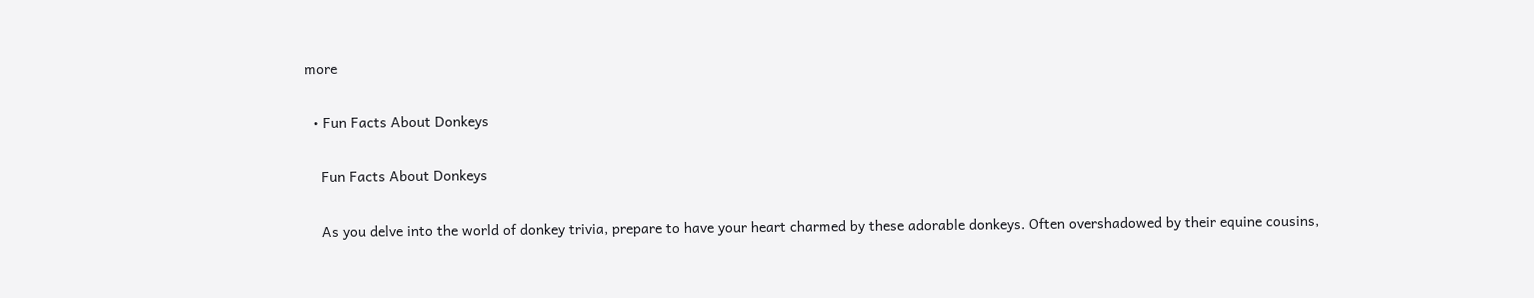more

  • Fun Facts About Donkeys

    Fun Facts About Donkeys

    As you delve into the world of donkey trivia, prepare to have your heart charmed by these adorable donkeys. Often overshadowed by their equine cousins,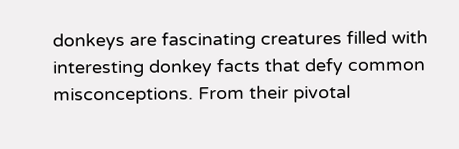donkeys are fascinating creatures filled with interesting donkey facts that defy common misconceptions. From their pivotal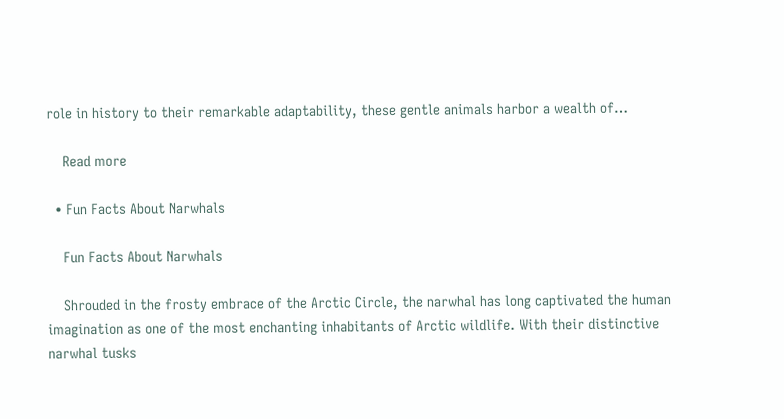role in history to their remarkable adaptability, these gentle animals harbor a wealth of…

    Read more

  • Fun Facts About Narwhals

    Fun Facts About Narwhals

    Shrouded in the frosty embrace of the Arctic Circle, the narwhal has long captivated the human imagination as one of the most enchanting inhabitants of Arctic wildlife. With their distinctive narwhal tusks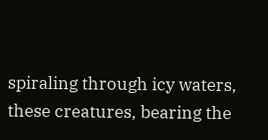spiraling through icy waters, these creatures, bearing the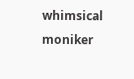whimsical moniker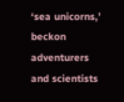‘sea unicorns,’ beckon adventurers and scientists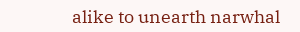alike to unearth narwhal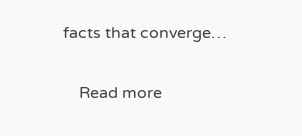facts that converge…

    Read more